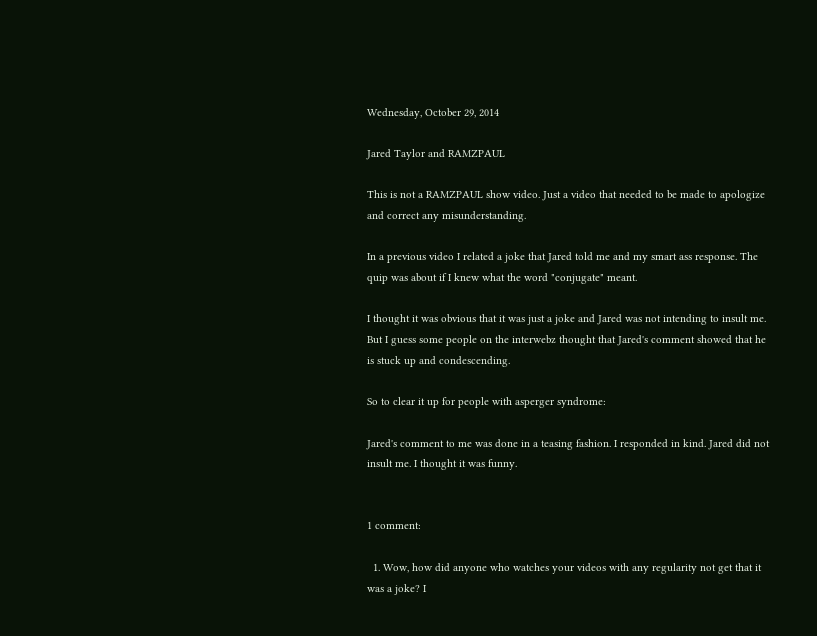Wednesday, October 29, 2014

Jared Taylor and RAMZPAUL

This is not a RAMZPAUL show video. Just a video that needed to be made to apologize and correct any misunderstanding.

In a previous video I related a joke that Jared told me and my smart ass response. The quip was about if I knew what the word "conjugate" meant.

I thought it was obvious that it was just a joke and Jared was not intending to insult me. But I guess some people on the interwebz thought that Jared's comment showed that he is stuck up and condescending.

So to clear it up for people with asperger syndrome:

Jared's comment to me was done in a teasing fashion. I responded in kind. Jared did not insult me. I thought it was funny.


1 comment:

  1. Wow, how did anyone who watches your videos with any regularity not get that it was a joke? I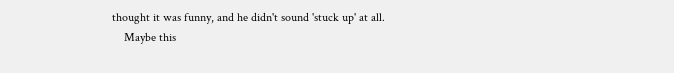thought it was funny, and he didn't sound 'stuck up' at all.
    Maybe this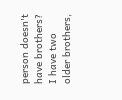person doesn't have brothers? I have two older brothers,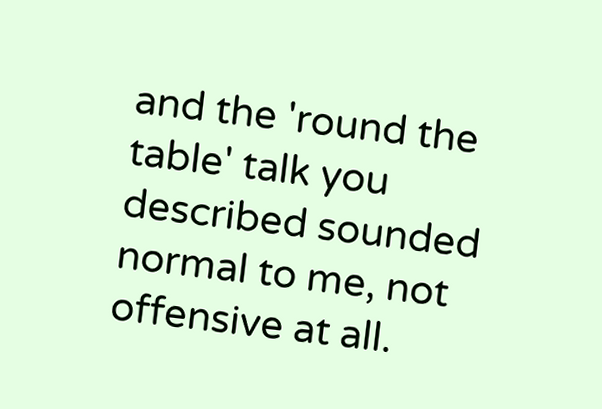and the 'round the table' talk you described sounded normal to me, not offensive at all.